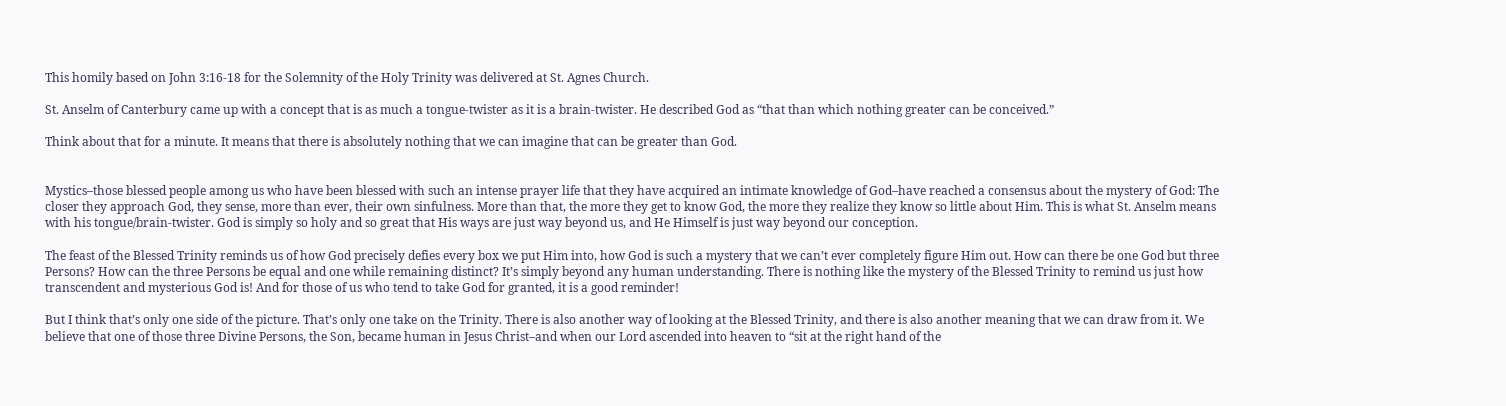This homily based on John 3:16-18 for the Solemnity of the Holy Trinity was delivered at St. Agnes Church.

St. Anselm of Canterbury came up with a concept that is as much a tongue-twister as it is a brain-twister. He described God as “that than which nothing greater can be conceived.”

Think about that for a minute. It means that there is absolutely nothing that we can imagine that can be greater than God.


Mystics–those blessed people among us who have been blessed with such an intense prayer life that they have acquired an intimate knowledge of God–have reached a consensus about the mystery of God: The closer they approach God, they sense, more than ever, their own sinfulness. More than that, the more they get to know God, the more they realize they know so little about Him. This is what St. Anselm means with his tongue/brain-twister. God is simply so holy and so great that His ways are just way beyond us, and He Himself is just way beyond our conception.

The feast of the Blessed Trinity reminds us of how God precisely defies every box we put Him into, how God is such a mystery that we can’t ever completely figure Him out. How can there be one God but three Persons? How can the three Persons be equal and one while remaining distinct? It’s simply beyond any human understanding. There is nothing like the mystery of the Blessed Trinity to remind us just how transcendent and mysterious God is! And for those of us who tend to take God for granted, it is a good reminder!

But I think that’s only one side of the picture. That’s only one take on the Trinity. There is also another way of looking at the Blessed Trinity, and there is also another meaning that we can draw from it. We believe that one of those three Divine Persons, the Son, became human in Jesus Christ–and when our Lord ascended into heaven to “sit at the right hand of the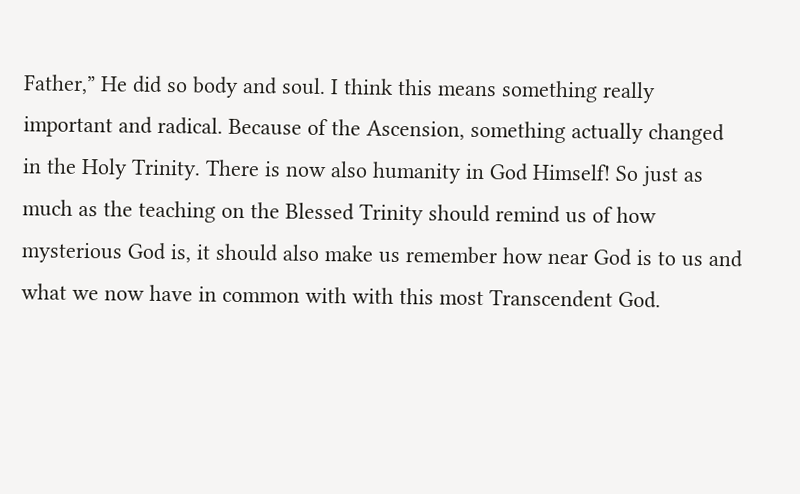Father,” He did so body and soul. I think this means something really important and radical. Because of the Ascension, something actually changed in the Holy Trinity. There is now also humanity in God Himself! So just as much as the teaching on the Blessed Trinity should remind us of how mysterious God is, it should also make us remember how near God is to us and what we now have in common with with this most Transcendent God.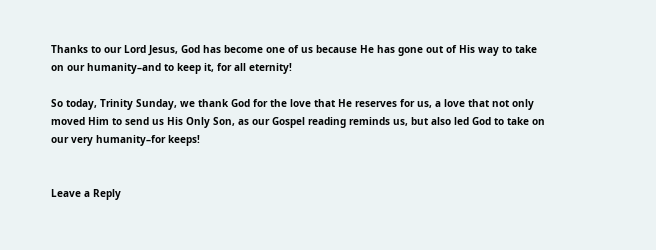Thanks to our Lord Jesus, God has become one of us because He has gone out of His way to take on our humanity–and to keep it, for all eternity!

So today, Trinity Sunday, we thank God for the love that He reserves for us, a love that not only moved Him to send us His Only Son, as our Gospel reading reminds us, but also led God to take on our very humanity–for keeps!


Leave a Reply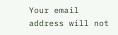Your email address will not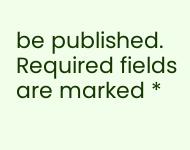be published. Required fields are marked *